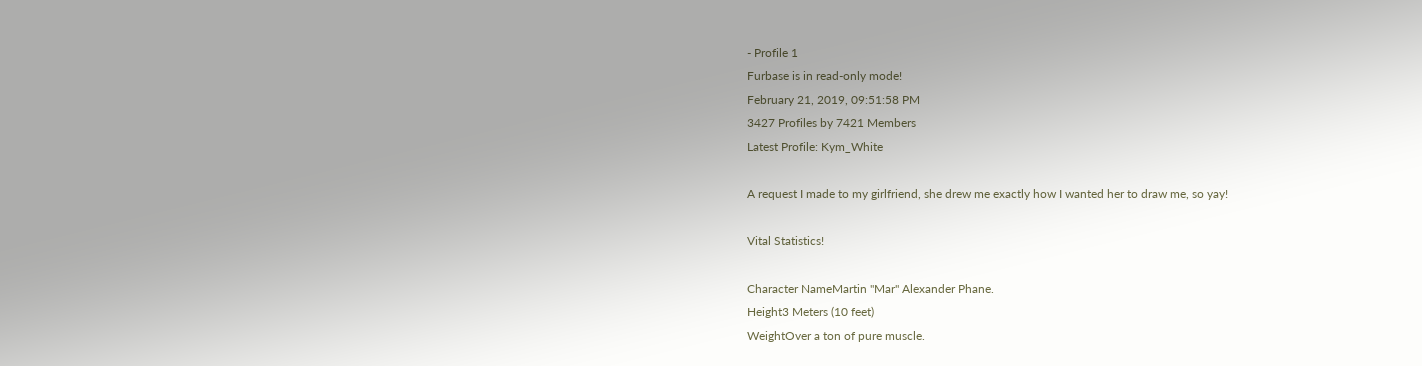- Profile 1
Furbase is in read-only mode!
February 21, 2019, 09:51:58 PM
3427 Profiles by 7421 Members
Latest Profile: Kym_White

A request I made to my girlfriend, she drew me exactly how I wanted her to draw me, so yay!

Vital Statistics!

Character NameMartin "Mar" Alexander Phane.
Height3 Meters (10 feet)
WeightOver a ton of pure muscle.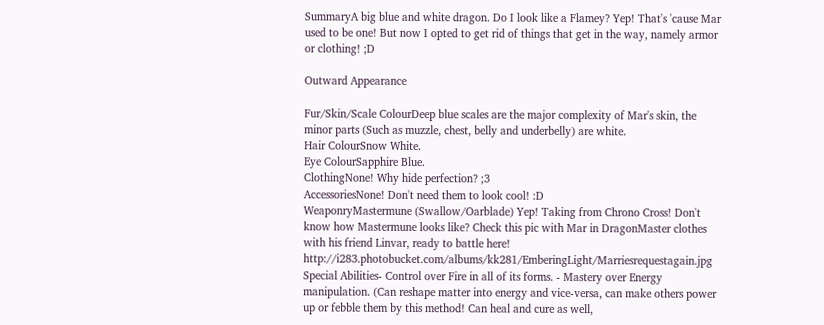SummaryA big blue and white dragon. Do I look like a Flamey? Yep! That's 'cause Mar used to be one! But now I opted to get rid of things that get in the way, namely armor or clothing! ;D

Outward Appearance

Fur/Skin/Scale ColourDeep blue scales are the major complexity of Mar's skin, the minor parts (Such as muzzle, chest, belly and underbelly) are white.
Hair ColourSnow White.
Eye ColourSapphire Blue.
ClothingNone! Why hide perfection? ;3
AccessoriesNone! Don't need them to look cool! :D
WeaponryMastermune (Swallow/Oarblade) Yep! Taking from Chrono Cross! Don't know how Mastermune looks like? Check this pic with Mar in DragonMaster clothes with his friend Linvar, ready to battle here! http://i283.photobucket.com/albums/kk281/EmberingLight/Marriesrequestagain.jpg
Special Abilities- Control over Fire in all of its forms. - Mastery over Energy manipulation. (Can reshape matter into energy and vice-versa, can make others power up or febble them by this method! Can heal and cure as well,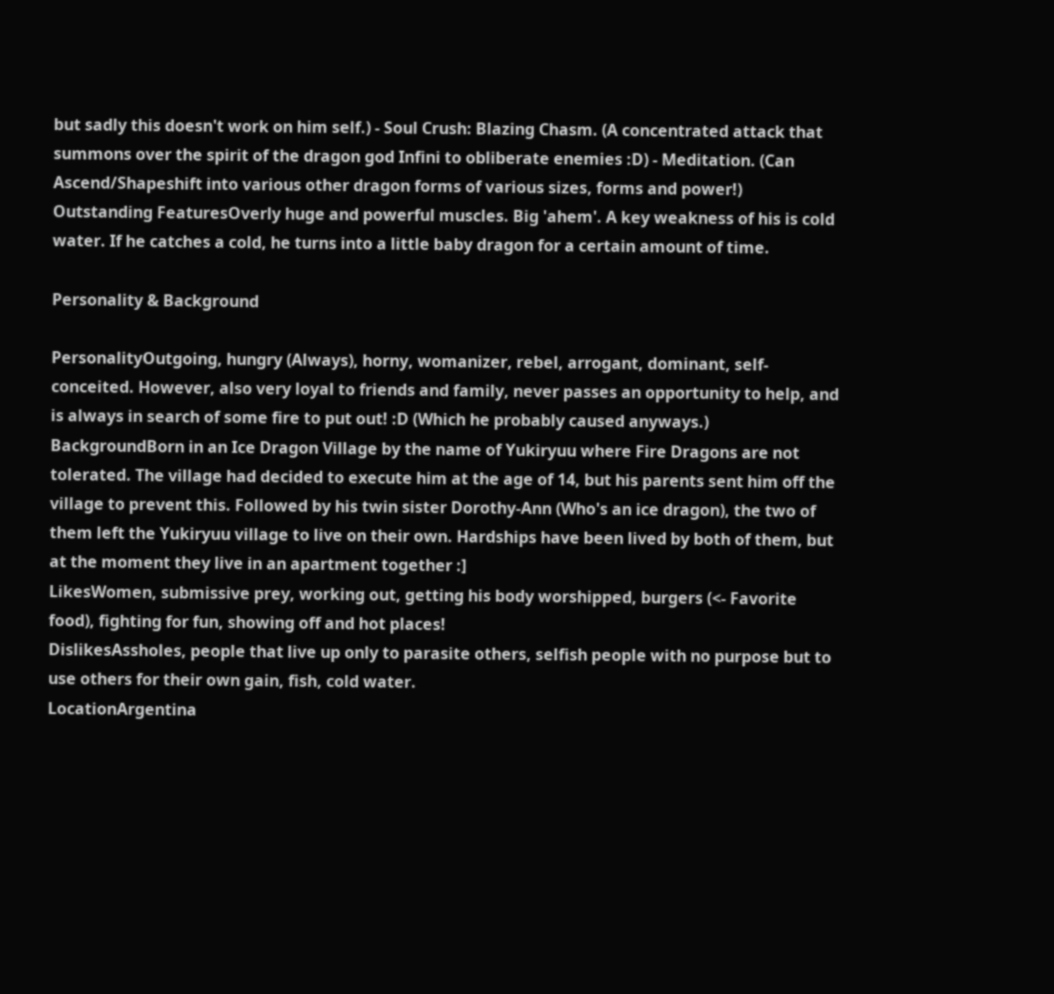but sadly this doesn't work on him self.) - Soul Crush: Blazing Chasm. (A concentrated attack that summons over the spirit of the dragon god Infini to obliberate enemies :D) - Meditation. (Can Ascend/Shapeshift into various other dragon forms of various sizes, forms and power!)
Outstanding FeaturesOverly huge and powerful muscles. Big 'ahem'. A key weakness of his is cold water. If he catches a cold, he turns into a little baby dragon for a certain amount of time.

Personality & Background

PersonalityOutgoing, hungry (Always), horny, womanizer, rebel, arrogant, dominant, self-conceited. However, also very loyal to friends and family, never passes an opportunity to help, and is always in search of some fire to put out! :D (Which he probably caused anyways.)
BackgroundBorn in an Ice Dragon Village by the name of Yukiryuu where Fire Dragons are not tolerated. The village had decided to execute him at the age of 14, but his parents sent him off the village to prevent this. Followed by his twin sister Dorothy-Ann (Who's an ice dragon), the two of them left the Yukiryuu village to live on their own. Hardships have been lived by both of them, but at the moment they live in an apartment together :]
LikesWomen, submissive prey, working out, getting his body worshipped, burgers (<- Favorite food), fighting for fun, showing off and hot places!
DislikesAssholes, people that live up only to parasite others, selfish people with no purpose but to use others for their own gain, fish, cold water.
LocationArgentina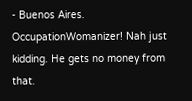- Buenos Aires.
OccupationWomanizer! Nah just kidding. He gets no money from that.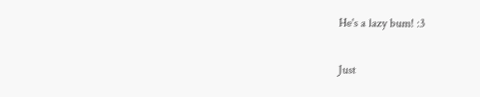He's a lazy bum! :3

Just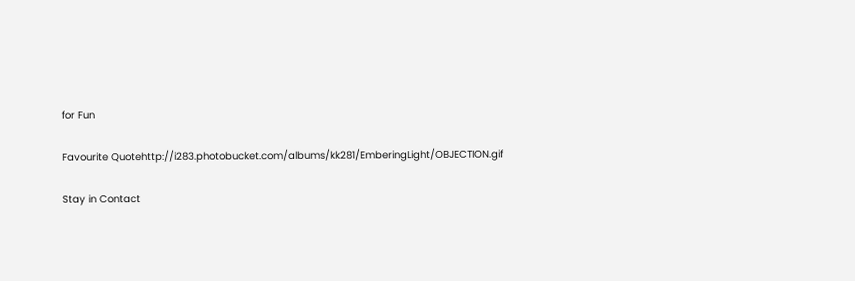for Fun

Favourite Quotehttp://i283.photobucket.com/albums/kk281/EmberingLight/OBJECTION.gif

Stay in Contact